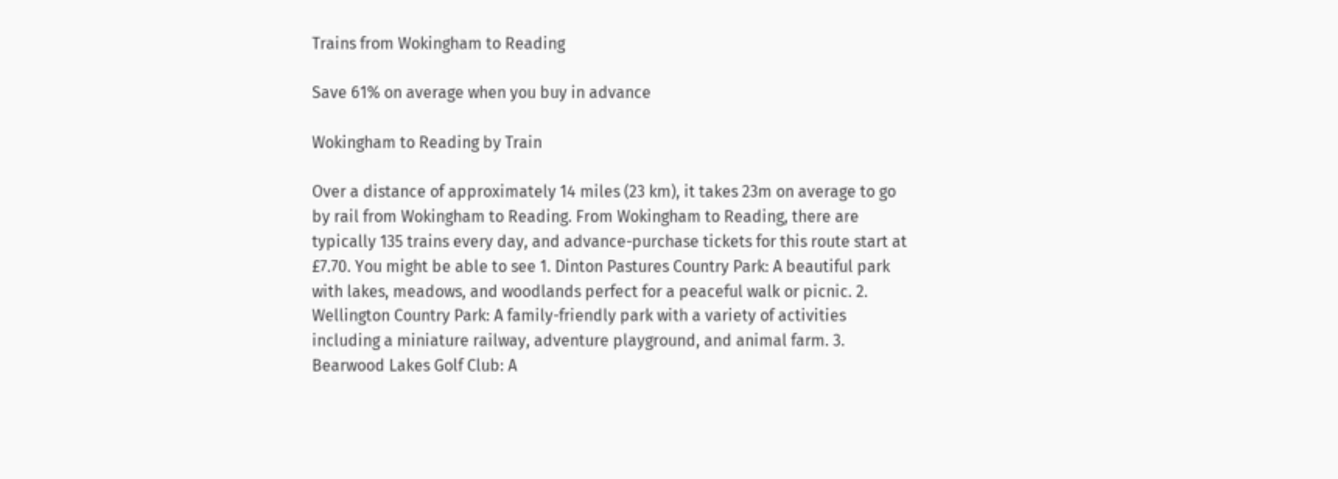Trains from Wokingham to Reading

Save 61% on average when you buy in advance

Wokingham to Reading by Train

Over a distance of approximately 14 miles (23 km), it takes 23m on average to go by rail from Wokingham to Reading. From Wokingham to Reading, there are typically 135 trains every day, and advance-purchase tickets for this route start at £7.70. You might be able to see 1. Dinton Pastures Country Park: A beautiful park with lakes, meadows, and woodlands perfect for a peaceful walk or picnic. 2. Wellington Country Park: A family-friendly park with a variety of activities including a miniature railway, adventure playground, and animal farm. 3. Bearwood Lakes Golf Club: A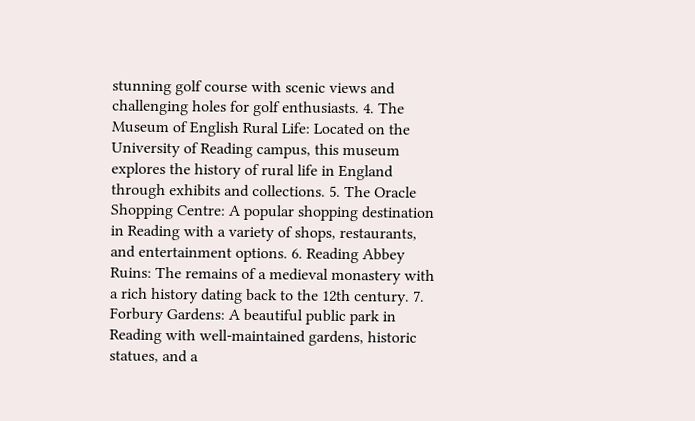stunning golf course with scenic views and challenging holes for golf enthusiasts. 4. The Museum of English Rural Life: Located on the University of Reading campus, this museum explores the history of rural life in England through exhibits and collections. 5. The Oracle Shopping Centre: A popular shopping destination in Reading with a variety of shops, restaurants, and entertainment options. 6. Reading Abbey Ruins: The remains of a medieval monastery with a rich history dating back to the 12th century. 7. Forbury Gardens: A beautiful public park in Reading with well-maintained gardens, historic statues, and a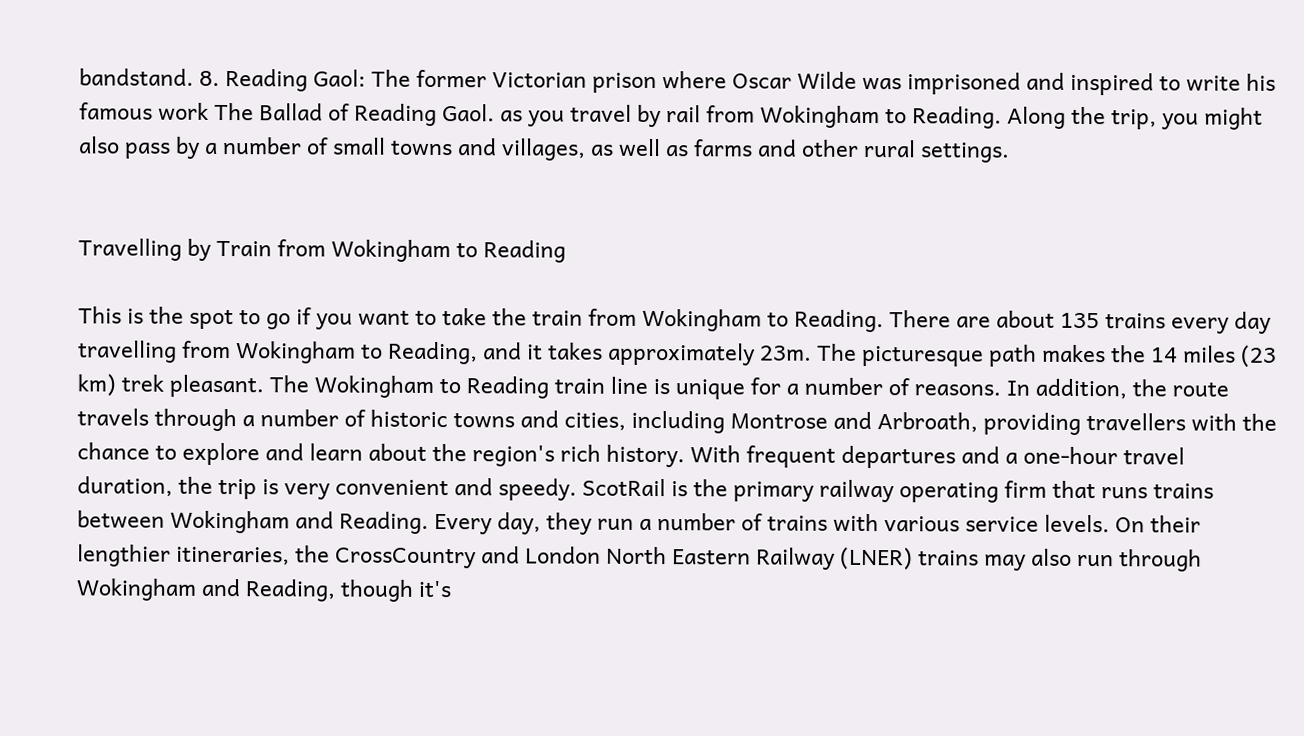bandstand. 8. Reading Gaol: The former Victorian prison where Oscar Wilde was imprisoned and inspired to write his famous work The Ballad of Reading Gaol. as you travel by rail from Wokingham to Reading. Along the trip, you might also pass by a number of small towns and villages, as well as farms and other rural settings.


Travelling by Train from Wokingham to Reading

This is the spot to go if you want to take the train from Wokingham to Reading. There are about 135 trains every day travelling from Wokingham to Reading, and it takes approximately 23m. The picturesque path makes the 14 miles (23 km) trek pleasant. The Wokingham to Reading train line is unique for a number of reasons. In addition, the route travels through a number of historic towns and cities, including Montrose and Arbroath, providing travellers with the chance to explore and learn about the region's rich history. With frequent departures and a one-hour travel duration, the trip is very convenient and speedy. ScotRail is the primary railway operating firm that runs trains between Wokingham and Reading. Every day, they run a number of trains with various service levels. On their lengthier itineraries, the CrossCountry and London North Eastern Railway (LNER) trains may also run through Wokingham and Reading, though it's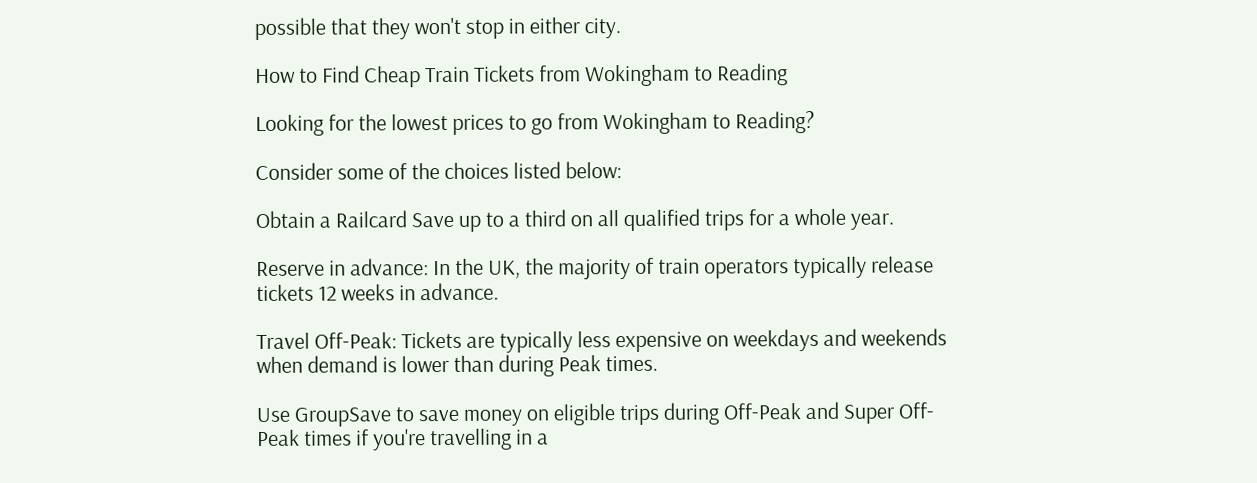possible that they won't stop in either city.

How to Find Cheap Train Tickets from Wokingham to Reading

Looking for the lowest prices to go from Wokingham to Reading?

Consider some of the choices listed below:

Obtain a Railcard Save up to a third on all qualified trips for a whole year.

Reserve in advance: In the UK, the majority of train operators typically release tickets 12 weeks in advance.

Travel Off-Peak: Tickets are typically less expensive on weekdays and weekends when demand is lower than during Peak times.

Use GroupSave to save money on eligible trips during Off-Peak and Super Off-Peak times if you're travelling in a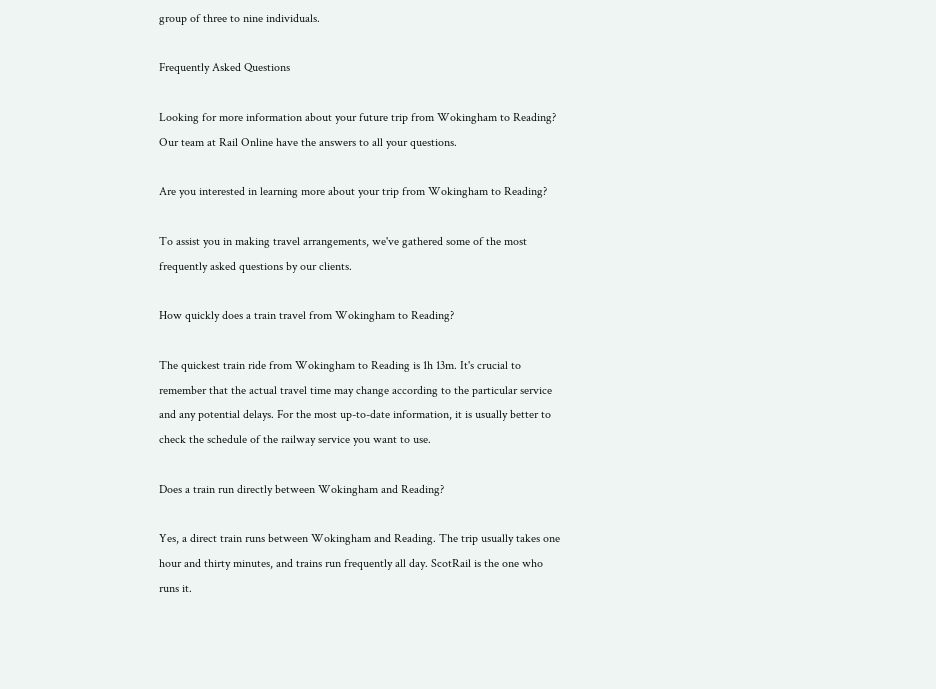group of three to nine individuals.

Frequently Asked Questions

Looking for more information about your future trip from Wokingham to Reading? Our team at Rail Online have the answers to all your questions.

Are you interested in learning more about your trip from Wokingham to Reading?

To assist you in making travel arrangements, we've gathered some of the most frequently asked questions by our clients.

How quickly does a train travel from Wokingham to Reading?

The quickest train ride from Wokingham to Reading is 1h 13m. It's crucial to remember that the actual travel time may change according to the particular service and any potential delays. For the most up-to-date information, it is usually better to check the schedule of the railway service you want to use.

Does a train run directly between Wokingham and Reading?

Yes, a direct train runs between Wokingham and Reading. The trip usually takes one hour and thirty minutes, and trains run frequently all day. ScotRail is the one who runs it.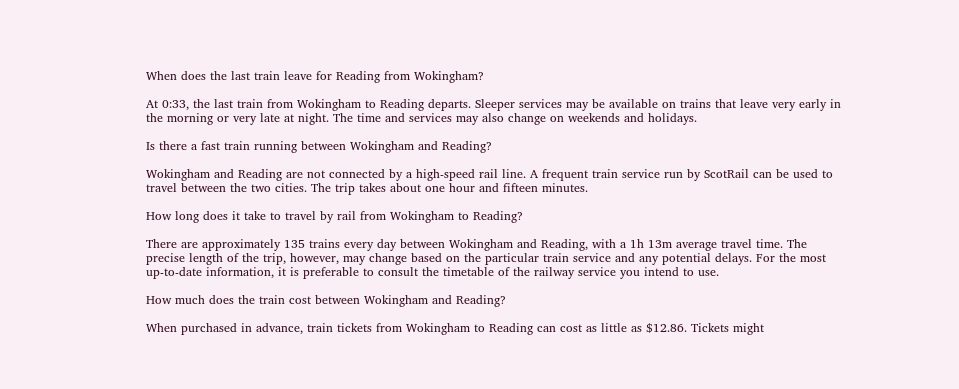When does the last train leave for Reading from Wokingham?

At 0:33, the last train from Wokingham to Reading departs. Sleeper services may be available on trains that leave very early in the morning or very late at night. The time and services may also change on weekends and holidays.

Is there a fast train running between Wokingham and Reading?

Wokingham and Reading are not connected by a high-speed rail line. A frequent train service run by ScotRail can be used to travel between the two cities. The trip takes about one hour and fifteen minutes.

How long does it take to travel by rail from Wokingham to Reading?

There are approximately 135 trains every day between Wokingham and Reading, with a 1h 13m average travel time. The precise length of the trip, however, may change based on the particular train service and any potential delays. For the most up-to-date information, it is preferable to consult the timetable of the railway service you intend to use.

How much does the train cost between Wokingham and Reading?

When purchased in advance, train tickets from Wokingham to Reading can cost as little as $12.86. Tickets might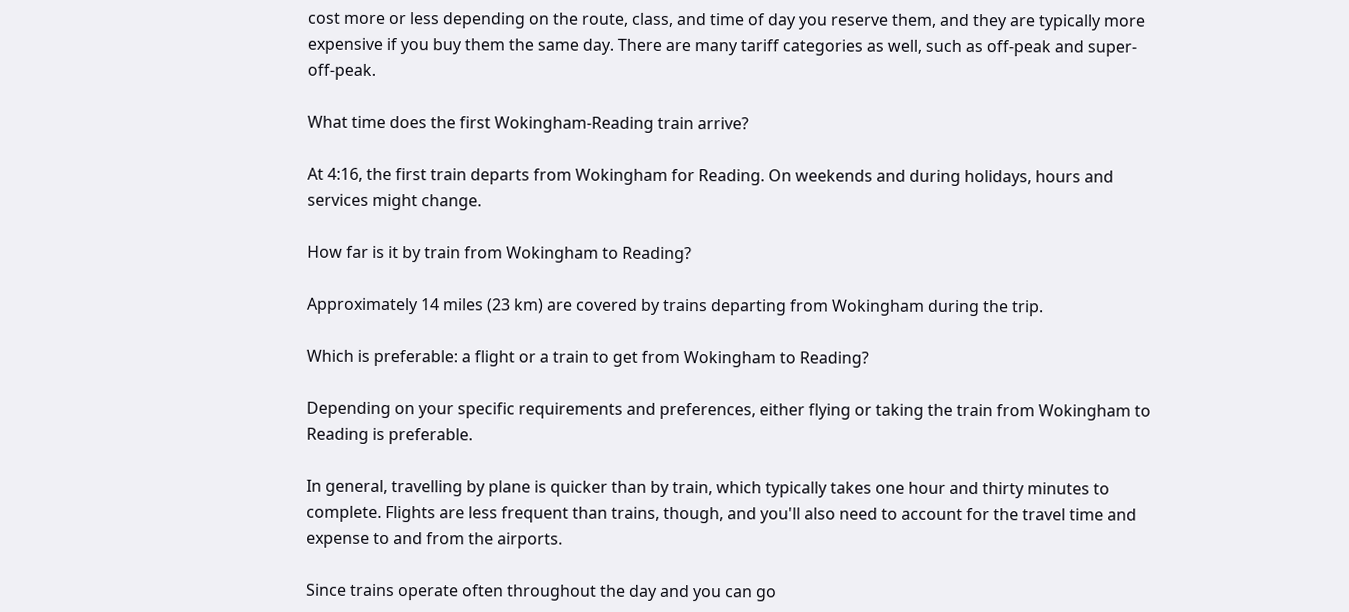cost more or less depending on the route, class, and time of day you reserve them, and they are typically more expensive if you buy them the same day. There are many tariff categories as well, such as off-peak and super-off-peak.

What time does the first Wokingham-Reading train arrive?

At 4:16, the first train departs from Wokingham for Reading. On weekends and during holidays, hours and services might change.

How far is it by train from Wokingham to Reading?

Approximately 14 miles (23 km) are covered by trains departing from Wokingham during the trip.

Which is preferable: a flight or a train to get from Wokingham to Reading?

Depending on your specific requirements and preferences, either flying or taking the train from Wokingham to Reading is preferable.

In general, travelling by plane is quicker than by train, which typically takes one hour and thirty minutes to complete. Flights are less frequent than trains, though, and you'll also need to account for the travel time and expense to and from the airports.

Since trains operate often throughout the day and you can go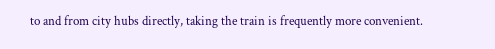to and from city hubs directly, taking the train is frequently more convenient.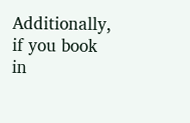Additionally, if you book in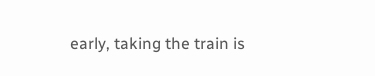early, taking the train is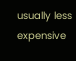usually less expensive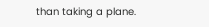than taking a plane.